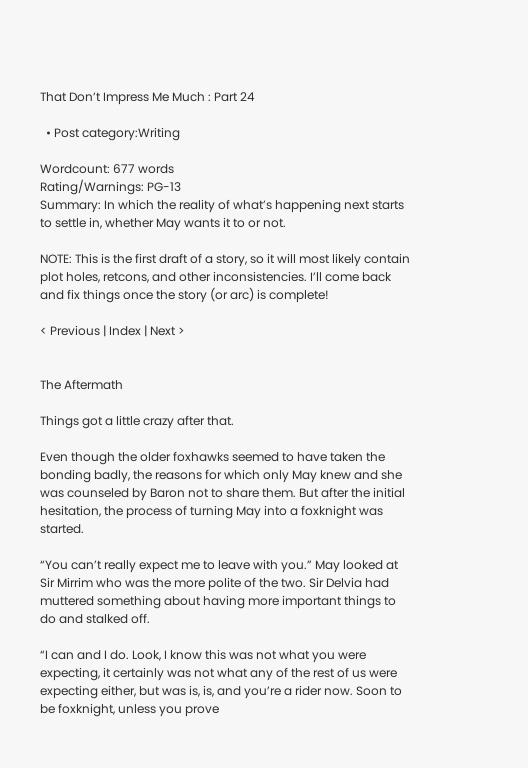That Don’t Impress Me Much : Part 24

  • Post category:Writing

Wordcount: 677 words
Rating/Warnings: PG-13
Summary: In which the reality of what’s happening next starts to settle in, whether May wants it to or not.

NOTE: This is the first draft of a story, so it will most likely contain plot holes, retcons, and other inconsistencies. I’ll come back and fix things once the story (or arc) is complete!

< Previous | Index | Next >


The Aftermath

Things got a little crazy after that.

Even though the older foxhawks seemed to have taken the bonding badly, the reasons for which only May knew and she was counseled by Baron not to share them. But after the initial hesitation, the process of turning May into a foxknight was started.

“You can’t really expect me to leave with you.” May looked at Sir Mirrim who was the more polite of the two. Sir Delvia had muttered something about having more important things to do and stalked off.

“I can and I do. Look, I know this was not what you were expecting, it certainly was not what any of the rest of us were expecting either, but was is, is, and you’re a rider now. Soon to be foxknight, unless you prove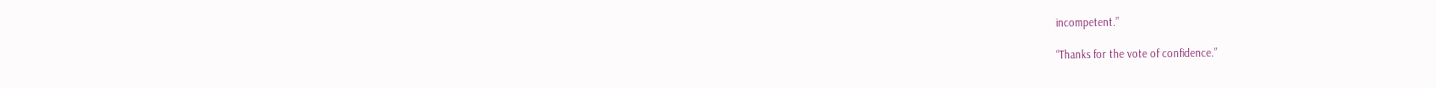incompetent.”

“Thanks for the vote of confidence.”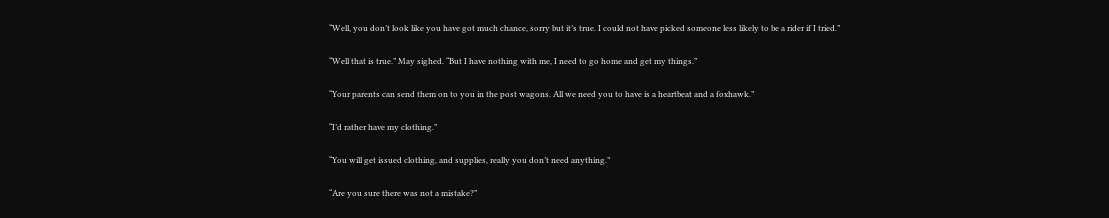“Well, you don’t look like you have got much chance, sorry but it’s true. I could not have picked someone less likely to be a rider if I tried.”

“Well that is true.” May sighed. “But I have nothing with me, I need to go home and get my things.”

“Your parents can send them on to you in the post wagons. All we need you to have is a heartbeat and a foxhawk.”

“I’d rather have my clothing.”

“You will get issued clothing, and supplies, really you don’t need anything.”

“Are you sure there was not a mistake?”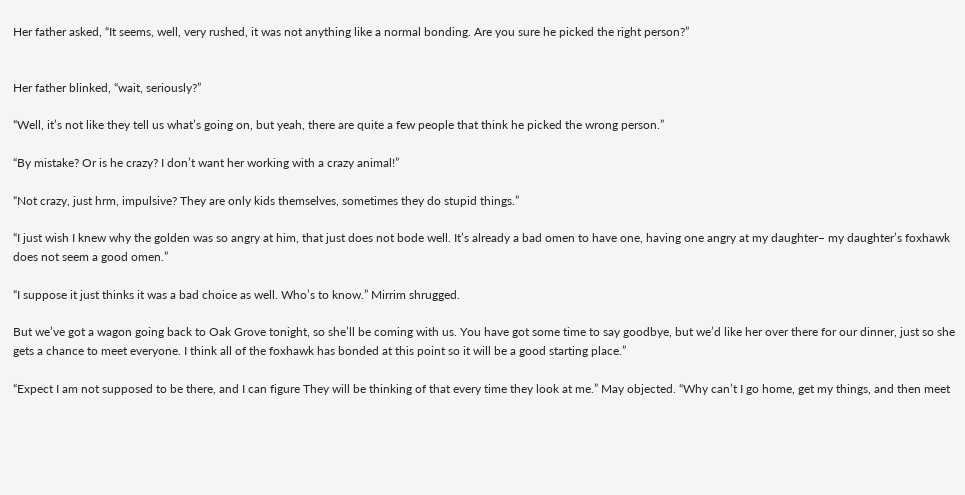Her father asked, “It seems, well, very rushed, it was not anything like a normal bonding. Are you sure he picked the right person?”


Her father blinked, “wait, seriously?”

“Well, it’s not like they tell us what’s going on, but yeah, there are quite a few people that think he picked the wrong person.”

“By mistake? Or is he crazy? I don’t want her working with a crazy animal!”

“Not crazy, just hrm, impulsive? They are only kids themselves, sometimes they do stupid things.”

“I just wish I knew why the golden was so angry at him, that just does not bode well. It’s already a bad omen to have one, having one angry at my daughter– my daughter’s foxhawk does not seem a good omen.”

“I suppose it just thinks it was a bad choice as well. Who’s to know.” Mirrim shrugged.

But we’ve got a wagon going back to Oak Grove tonight, so she’ll be coming with us. You have got some time to say goodbye, but we’d like her over there for our dinner, just so she gets a chance to meet everyone. I think all of the foxhawk has bonded at this point so it will be a good starting place.”

“Expect I am not supposed to be there, and I can figure They will be thinking of that every time they look at me.” May objected. “Why can’t I go home, get my things, and then meet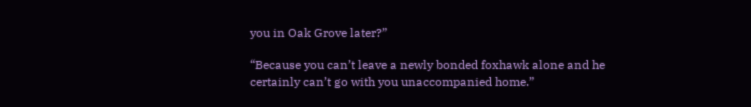you in Oak Grove later?”

“Because you can’t leave a newly bonded foxhawk alone and he certainly can’t go with you unaccompanied home.”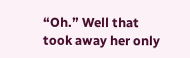“Oh.” Well that took away her only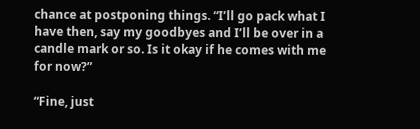chance at postponing things. “I’ll go pack what I have then, say my goodbyes and I’ll be over in a candle mark or so. Is it okay if he comes with me for now?”

“Fine, just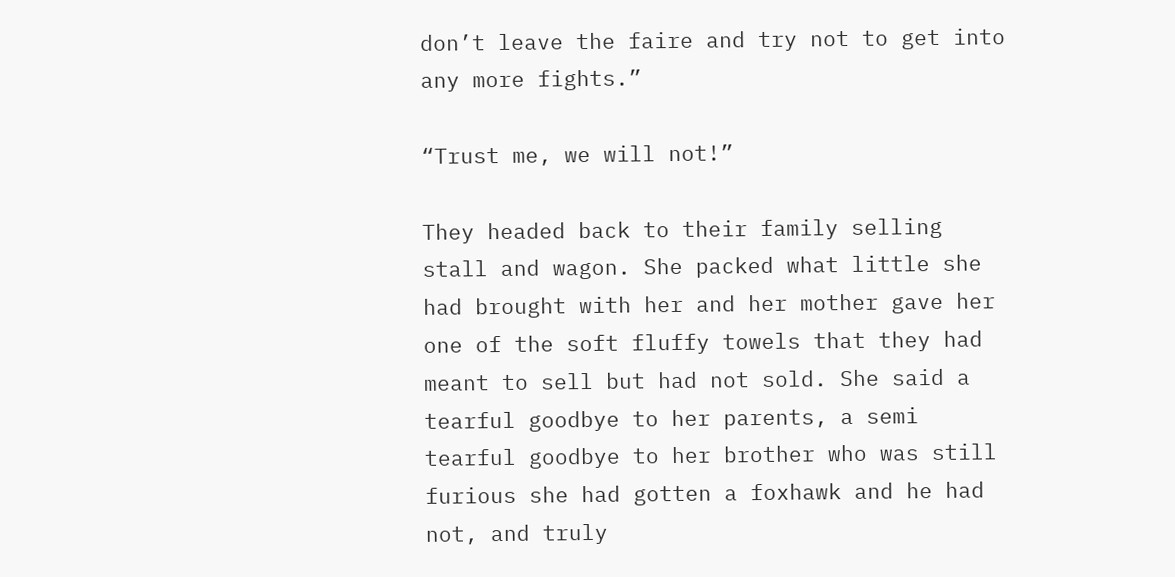don’t leave the faire and try not to get into any more fights.”

“Trust me, we will not!”

They headed back to their family selling stall and wagon. She packed what little she had brought with her and her mother gave her one of the soft fluffy towels that they had meant to sell but had not sold. She said a tearful goodbye to her parents, a semi tearful goodbye to her brother who was still furious she had gotten a foxhawk and he had not, and truly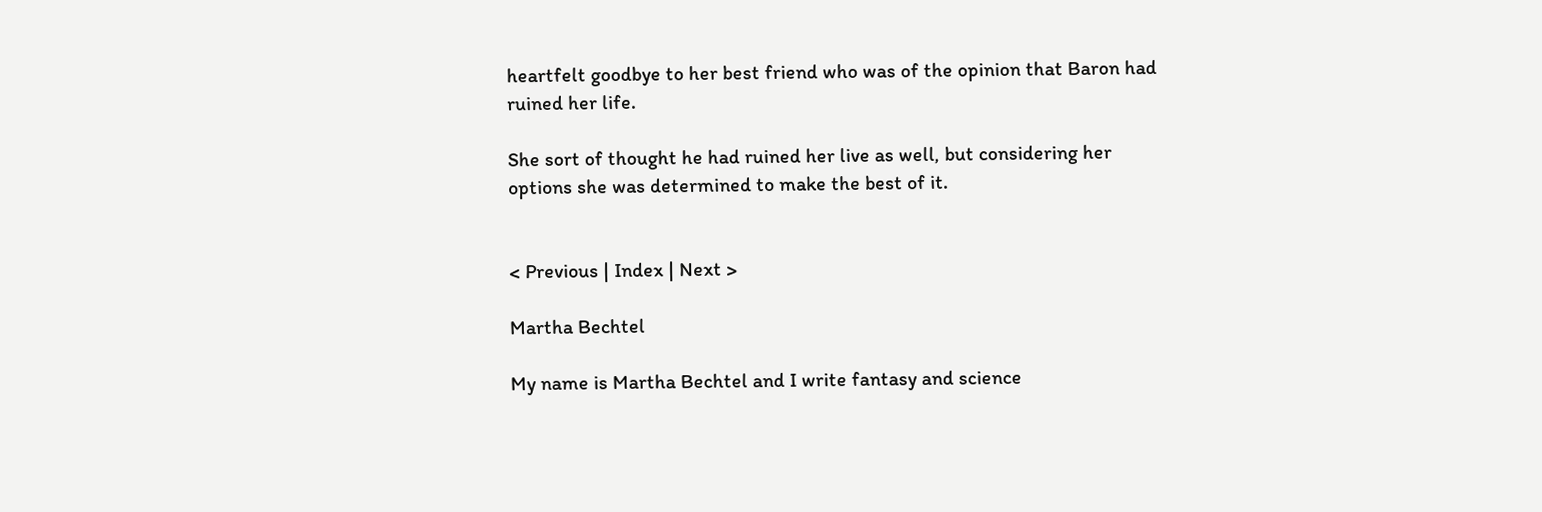heartfelt goodbye to her best friend who was of the opinion that Baron had ruined her life.

She sort of thought he had ruined her live as well, but considering her options she was determined to make the best of it.


< Previous | Index | Next >

Martha Bechtel

My name is Martha Bechtel and I write fantasy and science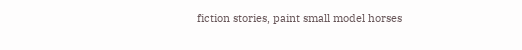fiction stories, paint small model horses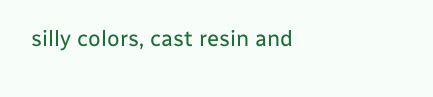silly colors, cast resin and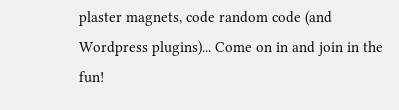plaster magnets, code random code (and Wordpress plugins)... Come on in and join in the fun!